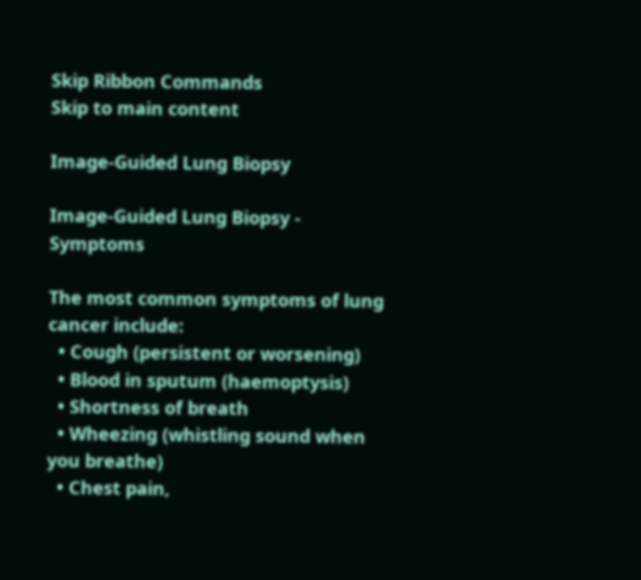Skip Ribbon Commands
Skip to main content

Image-Guided Lung Biopsy

Image-Guided Lung Biopsy - Symptoms

The most common symptoms of lung cancer include:
  • Cough (persistent or worsening)
  • Blood in sputum (haemoptysis)
  • Shortness of breath
  • Wheezing (whistling sound when you breathe)
  • Chest pain,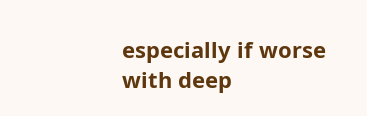especially if worse with deep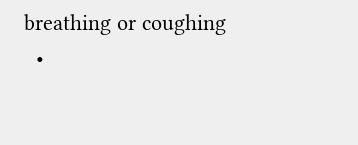breathing or coughing
  •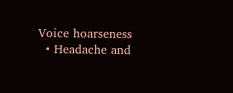Voice hoarseness
  • Headache and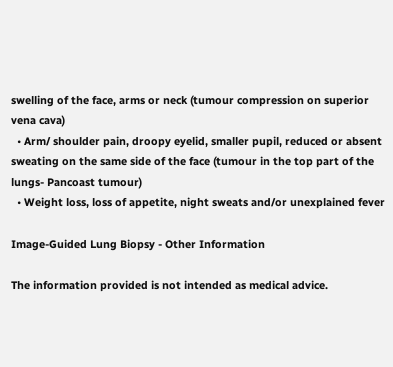swelling of the face, arms or neck (tumour compression on superior vena cava)
  • Arm/ shoulder pain, droopy eyelid, smaller pupil, reduced or absent sweating on the same side of the face (tumour in the top part of the lungs- Pancoast tumour)
  • Weight loss, loss of appetite, night sweats and/or unexplained fever

Image-Guided Lung Biopsy - Other Information

The information provided is not intended as medical advice.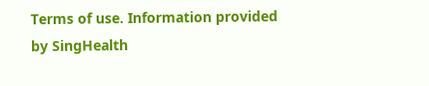Terms of use. Information provided by SingHealth